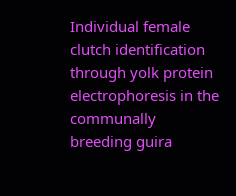Individual female clutch identification through yolk protein electrophoresis in the communally breeding guira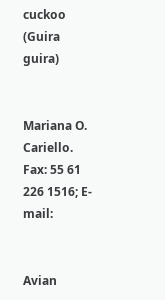cuckoo (Guira guira)


Mariana O. Cariello. Fax: 55 61 226 1516; E-mail:


Avian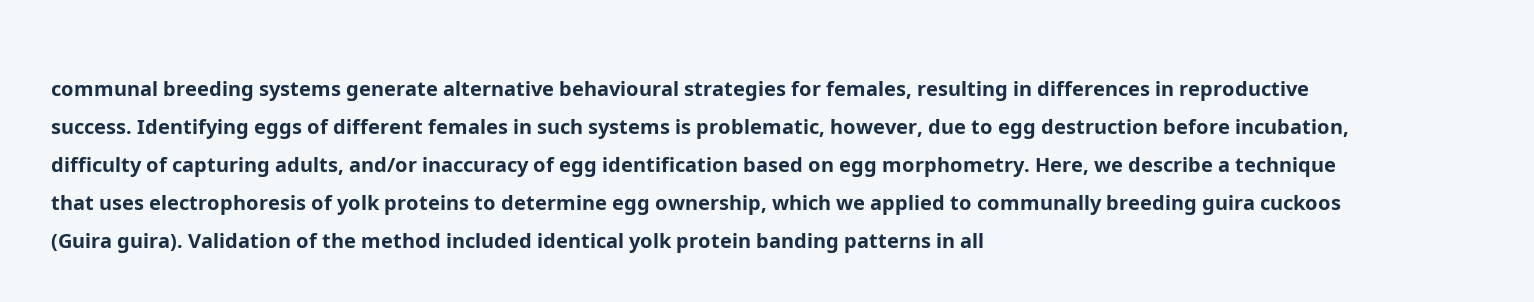communal breeding systems generate alternative behavioural strategies for females, resulting in differences in reproductive success. Identifying eggs of different females in such systems is problematic, however, due to egg destruction before incubation, difficulty of capturing adults, and/or inaccuracy of egg identification based on egg morphometry. Here, we describe a technique that uses electrophoresis of yolk proteins to determine egg ownership, which we applied to communally breeding guira cuckoos (Guira guira). Validation of the method included identical yolk protein banding patterns in all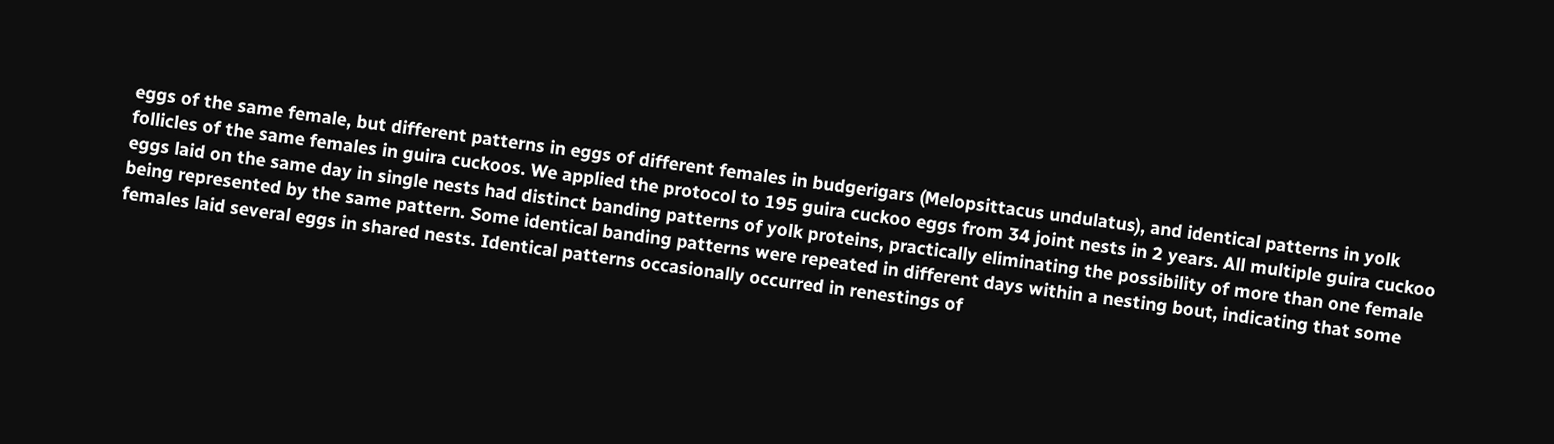eggs of the same female, but different patterns in eggs of different females in budgerigars (Melopsittacus undulatus), and identical patterns in yolk follicles of the same females in guira cuckoos. We applied the protocol to 195 guira cuckoo eggs from 34 joint nests in 2 years. All multiple guira cuckoo eggs laid on the same day in single nests had distinct banding patterns of yolk proteins, practically eliminating the possibility of more than one female being represented by the same pattern. Some identical banding patterns were repeated in different days within a nesting bout, indicating that some females laid several eggs in shared nests. Identical patterns occasionally occurred in renestings of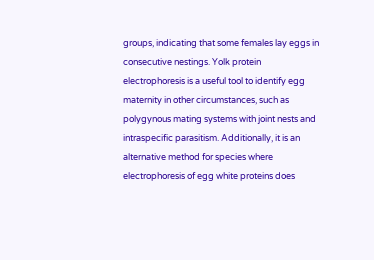groups, indicating that some females lay eggs in consecutive nestings. Yolk protein electrophoresis is a useful tool to identify egg maternity in other circumstances, such as polygynous mating systems with joint nests and intraspecific parasitism. Additionally, it is an alternative method for species where electrophoresis of egg white proteins does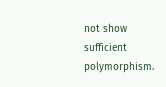not show sufficient polymorphism.